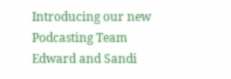Introducing our new Podcasting Team Edward and Sandi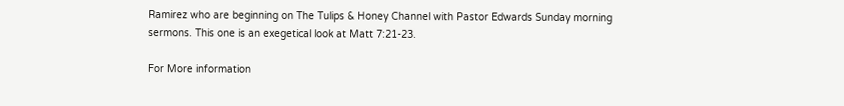Ramirez who are beginning on The Tulips & Honey Channel with Pastor Edwards Sunday morning sermons. This one is an exegetical look at Matt 7:21-23.

For More information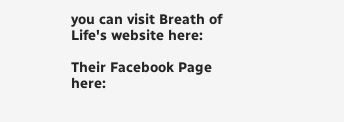you can visit Breath of Life's website here:

Their Facebook Page here: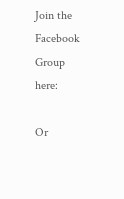Join the Facebook Group here:

Or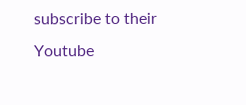subscribe to their Youtube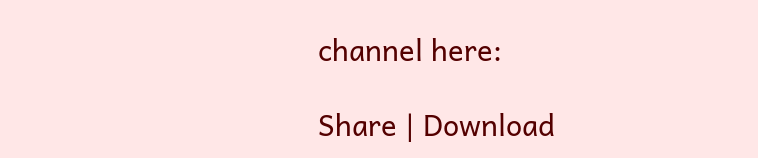channel here:

Share | Download